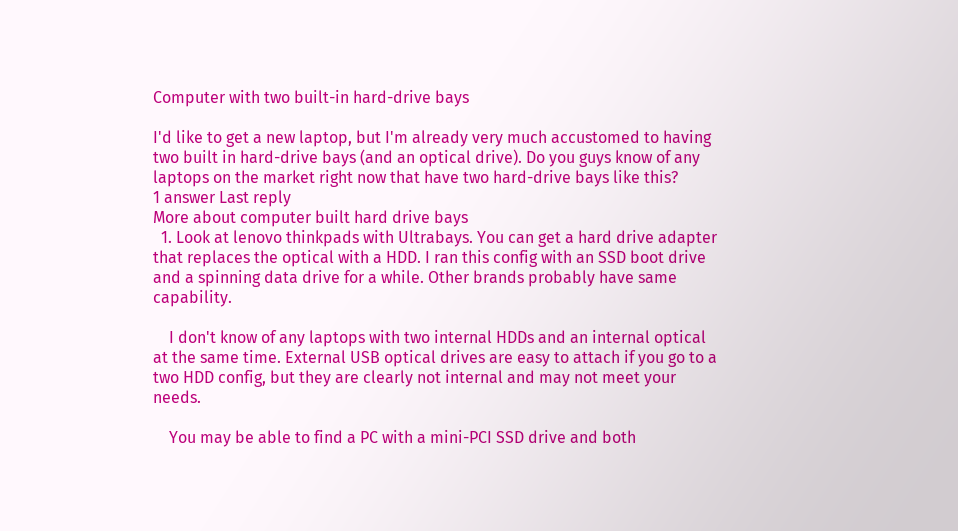Computer with two built-in hard-drive bays

I'd like to get a new laptop, but I'm already very much accustomed to having two built in hard-drive bays (and an optical drive). Do you guys know of any laptops on the market right now that have two hard-drive bays like this?
1 answer Last reply
More about computer built hard drive bays
  1. Look at lenovo thinkpads with Ultrabays. You can get a hard drive adapter that replaces the optical with a HDD. I ran this config with an SSD boot drive and a spinning data drive for a while. Other brands probably have same capability.

    I don't know of any laptops with two internal HDDs and an internal optical at the same time. External USB optical drives are easy to attach if you go to a two HDD config, but they are clearly not internal and may not meet your needs.

    You may be able to find a PC with a mini-PCI SSD drive and both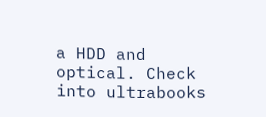a HDD and optical. Check into ultrabooks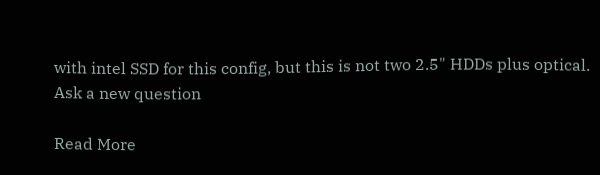with intel SSD for this config, but this is not two 2.5" HDDs plus optical.
Ask a new question

Read More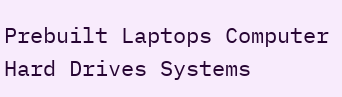Prebuilt Laptops Computer Hard Drives Systems